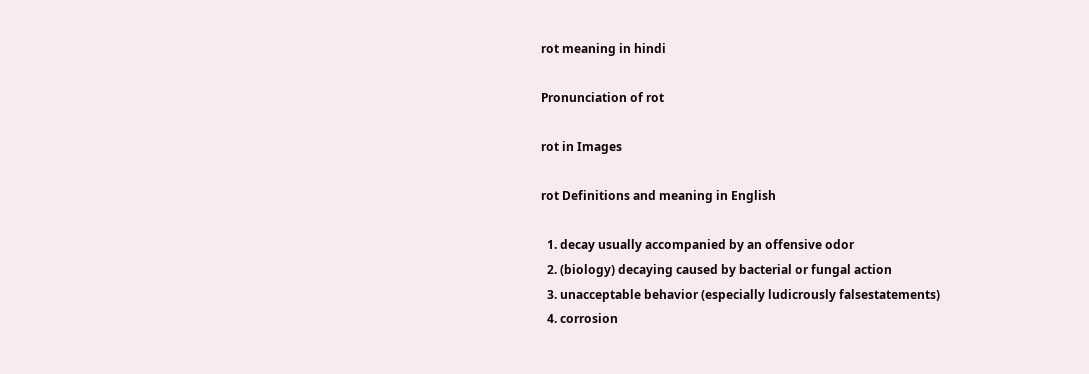rot meaning in hindi

Pronunciation of rot

rot in Images

rot Definitions and meaning in English

  1. decay usually accompanied by an offensive odor
  2. (biology) decaying caused by bacterial or fungal action
  3. unacceptable behavior (especially ludicrously falsestatements)
  4. corrosion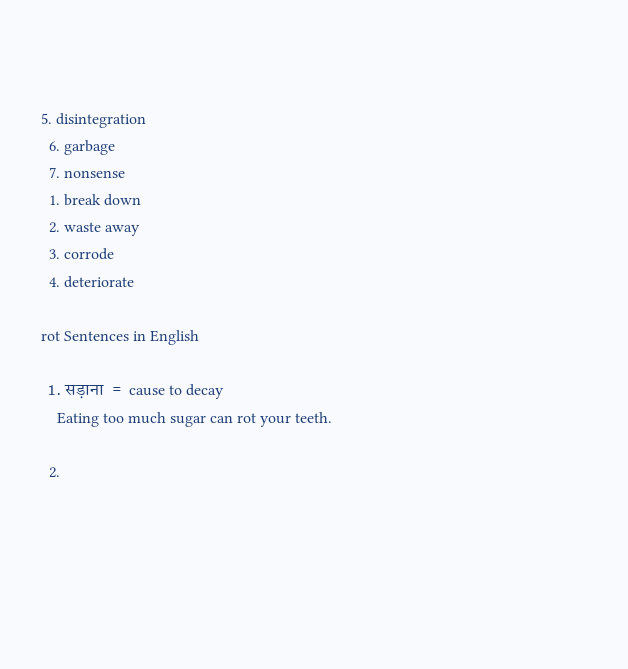5. disintegration
  6. garbage
  7. nonsense
  1. break down
  2. waste away
  3. corrode
  4. deteriorate

rot Sentences in English

  1. सड़ाना  =  cause to decay
    Eating too much sugar can rot your teeth.

  2.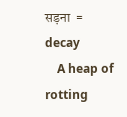सड़ना  =  decay
    A heap of rotting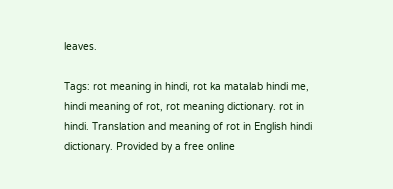leaves.

Tags: rot meaning in hindi, rot ka matalab hindi me, hindi meaning of rot, rot meaning dictionary. rot in hindi. Translation and meaning of rot in English hindi dictionary. Provided by a free online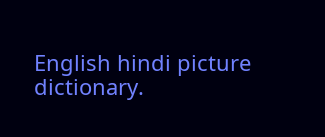English hindi picture dictionary.